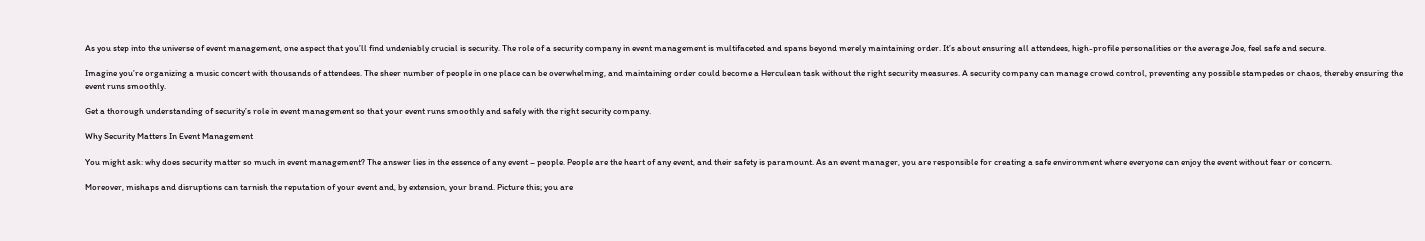As you step into the universe of event management, one aspect that you’ll find undeniably crucial is security. The role of a security company in event management is multifaceted and spans beyond merely maintaining order. It’s about ensuring all attendees, high-profile personalities or the average Joe, feel safe and secure.

Imagine you’re organizing a music concert with thousands of attendees. The sheer number of people in one place can be overwhelming, and maintaining order could become a Herculean task without the right security measures. A security company can manage crowd control, preventing any possible stampedes or chaos, thereby ensuring the event runs smoothly.

Get a thorough understanding of security’s role in event management so that your event runs smoothly and safely with the right security company.

Why Security Matters In Event Management

You might ask: why does security matter so much in event management? The answer lies in the essence of any event – people. People are the heart of any event, and their safety is paramount. As an event manager, you are responsible for creating a safe environment where everyone can enjoy the event without fear or concern.

Moreover, mishaps and disruptions can tarnish the reputation of your event and, by extension, your brand. Picture this; you are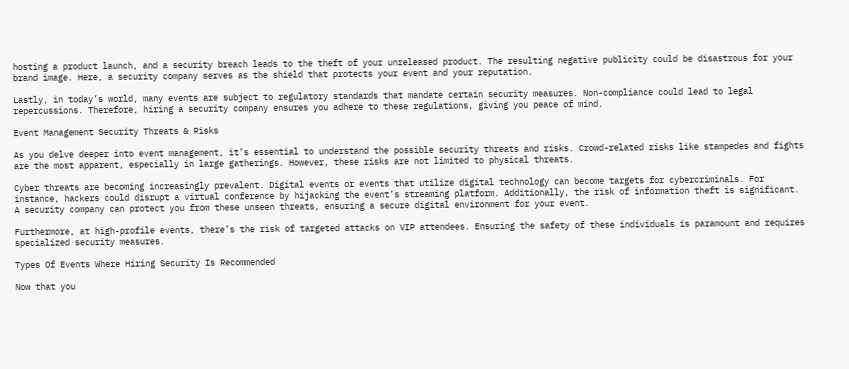hosting a product launch, and a security breach leads to the theft of your unreleased product. The resulting negative publicity could be disastrous for your brand image. Here, a security company serves as the shield that protects your event and your reputation.

Lastly, in today’s world, many events are subject to regulatory standards that mandate certain security measures. Non-compliance could lead to legal repercussions. Therefore, hiring a security company ensures you adhere to these regulations, giving you peace of mind.

Event Management Security Threats & Risks

As you delve deeper into event management, it’s essential to understand the possible security threats and risks. Crowd-related risks like stampedes and fights are the most apparent, especially in large gatherings. However, these risks are not limited to physical threats.

Cyber threats are becoming increasingly prevalent. Digital events or events that utilize digital technology can become targets for cybercriminals. For instance, hackers could disrupt a virtual conference by hijacking the event’s streaming platform. Additionally, the risk of information theft is significant. A security company can protect you from these unseen threats, ensuring a secure digital environment for your event.

Furthermore, at high-profile events, there’s the risk of targeted attacks on VIP attendees. Ensuring the safety of these individuals is paramount and requires specialized security measures.

Types Of Events Where Hiring Security Is Recommended

Now that you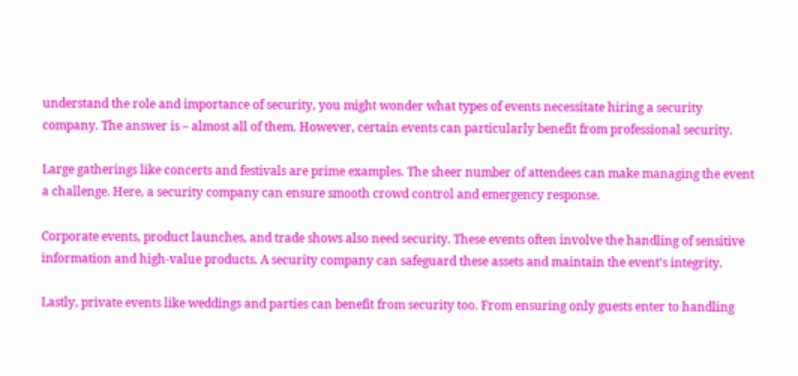understand the role and importance of security, you might wonder what types of events necessitate hiring a security company. The answer is – almost all of them. However, certain events can particularly benefit from professional security.

Large gatherings like concerts and festivals are prime examples. The sheer number of attendees can make managing the event a challenge. Here, a security company can ensure smooth crowd control and emergency response.

Corporate events, product launches, and trade shows also need security. These events often involve the handling of sensitive information and high-value products. A security company can safeguard these assets and maintain the event’s integrity.

Lastly, private events like weddings and parties can benefit from security too. From ensuring only guests enter to handling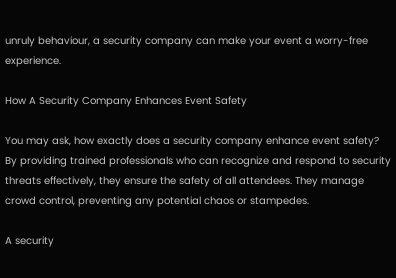unruly behaviour, a security company can make your event a worry-free experience.

How A Security Company Enhances Event Safety

You may ask, how exactly does a security company enhance event safety? By providing trained professionals who can recognize and respond to security threats effectively, they ensure the safety of all attendees. They manage crowd control, preventing any potential chaos or stampedes.

A security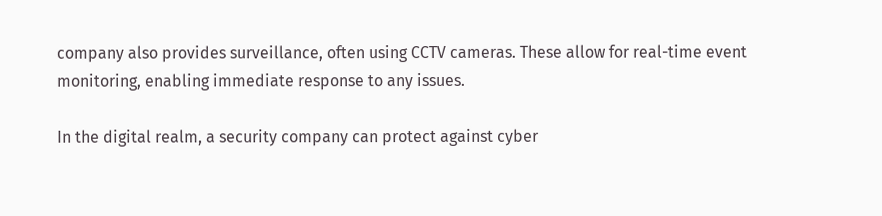company also provides surveillance, often using CCTV cameras. These allow for real-time event monitoring, enabling immediate response to any issues.

In the digital realm, a security company can protect against cyber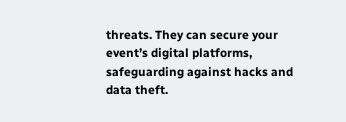threats. They can secure your event’s digital platforms, safeguarding against hacks and data theft.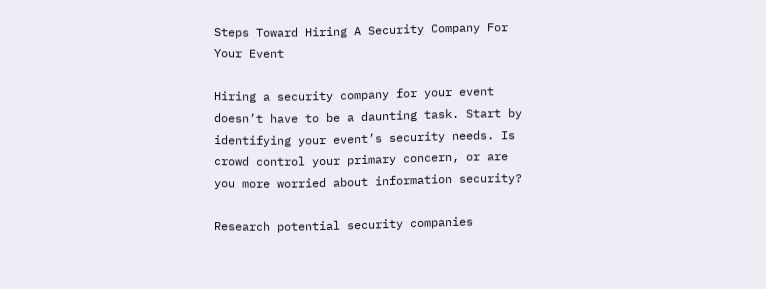Steps Toward Hiring A Security Company For Your Event

Hiring a security company for your event doesn’t have to be a daunting task. Start by identifying your event’s security needs. Is crowd control your primary concern, or are you more worried about information security?

Research potential security companies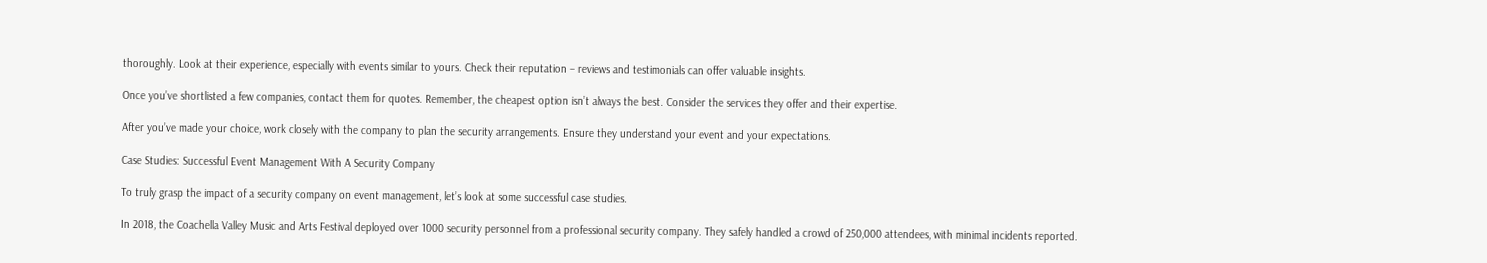thoroughly. Look at their experience, especially with events similar to yours. Check their reputation – reviews and testimonials can offer valuable insights.

Once you’ve shortlisted a few companies, contact them for quotes. Remember, the cheapest option isn’t always the best. Consider the services they offer and their expertise.

After you’ve made your choice, work closely with the company to plan the security arrangements. Ensure they understand your event and your expectations.

Case Studies: Successful Event Management With A Security Company

To truly grasp the impact of a security company on event management, let’s look at some successful case studies.

In 2018, the Coachella Valley Music and Arts Festival deployed over 1000 security personnel from a professional security company. They safely handled a crowd of 250,000 attendees, with minimal incidents reported.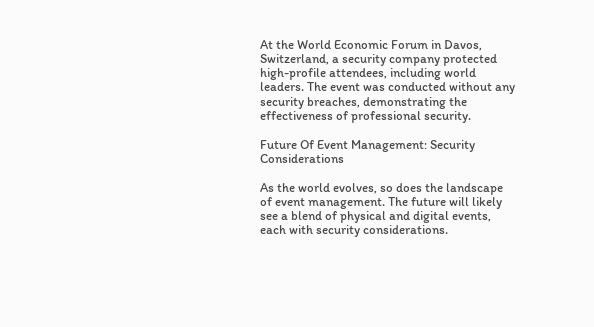At the World Economic Forum in Davos, Switzerland, a security company protected high-profile attendees, including world leaders. The event was conducted without any security breaches, demonstrating the effectiveness of professional security.

Future Of Event Management: Security Considerations

As the world evolves, so does the landscape of event management. The future will likely see a blend of physical and digital events, each with security considerations.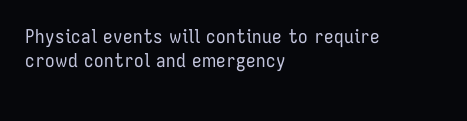Physical events will continue to require crowd control and emergency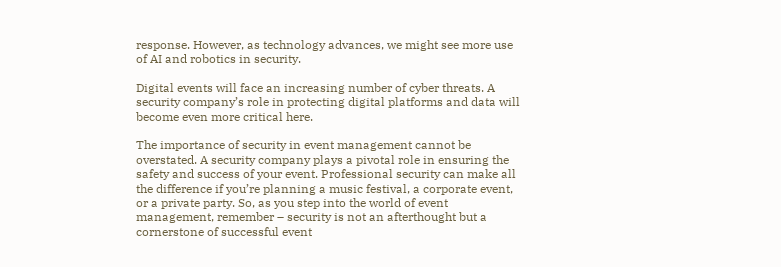response. However, as technology advances, we might see more use of AI and robotics in security.

Digital events will face an increasing number of cyber threats. A security company’s role in protecting digital platforms and data will become even more critical here.

The importance of security in event management cannot be overstated. A security company plays a pivotal role in ensuring the safety and success of your event. Professional security can make all the difference if you’re planning a music festival, a corporate event, or a private party. So, as you step into the world of event management, remember – security is not an afterthought but a cornerstone of successful event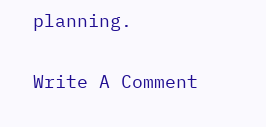planning.

Write A Comment